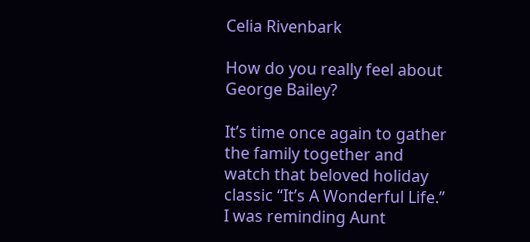Celia Rivenbark

How do you really feel about George Bailey?

It’s time once again to gather the family together and watch that beloved holiday classic “It’s A Wonderful Life.” I was reminding Aunt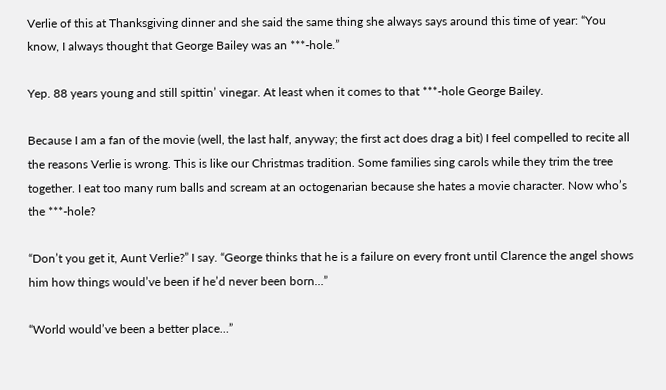Verlie of this at Thanksgiving dinner and she said the same thing she always says around this time of year: “You know, I always thought that George Bailey was an ***-hole.”

Yep. 88 years young and still spittin’ vinegar. At least when it comes to that ***-hole George Bailey.

Because I am a fan of the movie (well, the last half, anyway; the first act does drag a bit) I feel compelled to recite all the reasons Verlie is wrong. This is like our Christmas tradition. Some families sing carols while they trim the tree together. I eat too many rum balls and scream at an octogenarian because she hates a movie character. Now who’s the ***-hole?

“Don’t you get it, Aunt Verlie?” I say. “George thinks that he is a failure on every front until Clarence the angel shows him how things would’ve been if he’d never been born…”

“World would’ve been a better place…”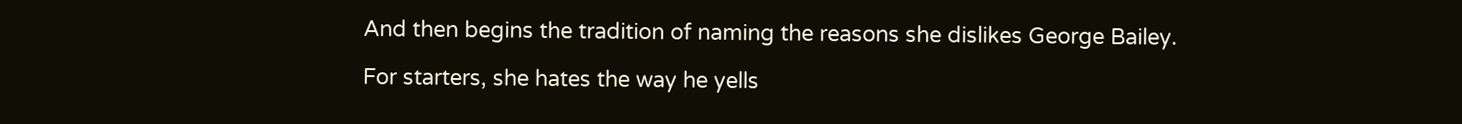And then begins the tradition of naming the reasons she dislikes George Bailey.

For starters, she hates the way he yells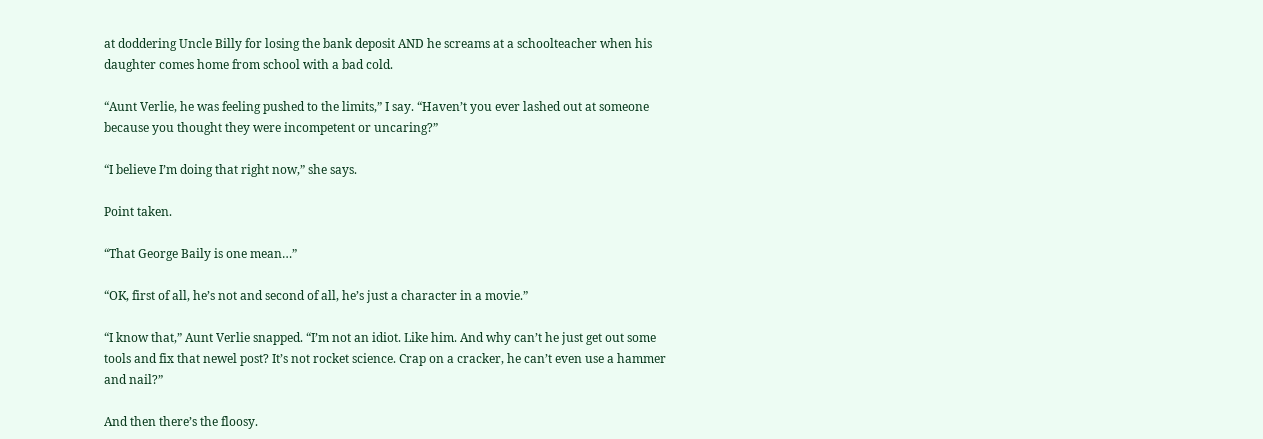at doddering Uncle Billy for losing the bank deposit AND he screams at a schoolteacher when his daughter comes home from school with a bad cold.

“Aunt Verlie, he was feeling pushed to the limits,” I say. “Haven’t you ever lashed out at someone because you thought they were incompetent or uncaring?”

“I believe I’m doing that right now,” she says.

Point taken.

“That George Baily is one mean…”

“OK, first of all, he’s not and second of all, he’s just a character in a movie.”

“I know that,” Aunt Verlie snapped. “I’m not an idiot. Like him. And why can’t he just get out some tools and fix that newel post? It’s not rocket science. Crap on a cracker, he can’t even use a hammer and nail?”

And then there’s the floosy.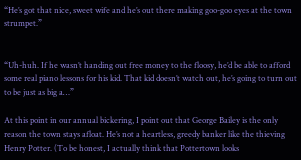“He’s got that nice, sweet wife and he’s out there making goo-goo eyes at the town strumpet.”


“Uh-huh. If he wasn’t handing out free money to the floosy, he’d be able to afford some real piano lessons for his kid. That kid doesn’t watch out, he’s going to turn out to be just as big a…”

At this point in our annual bickering, I point out that George Bailey is the only reason the town stays afloat. He’s not a heartless, greedy banker like the thieving Henry Potter. (To be honest, I actually think that Pottertown looks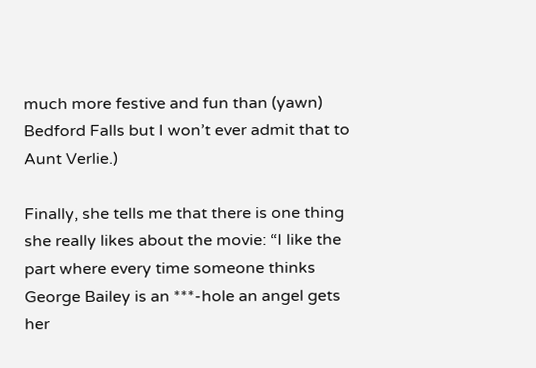much more festive and fun than (yawn) Bedford Falls but I won’t ever admit that to Aunt Verlie.)

Finally, she tells me that there is one thing she really likes about the movie: “I like the part where every time someone thinks George Bailey is an ***-hole an angel gets her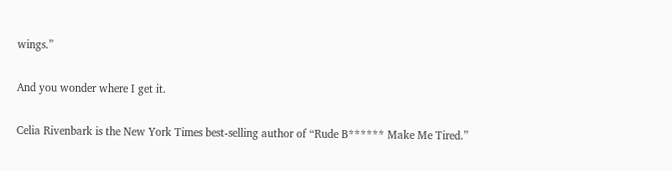wings.”

And you wonder where I get it.

Celia Rivenbark is the New York Times best-selling author of “Rude B****** Make Me Tired.”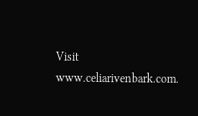Visit www.celiarivenbark.com.